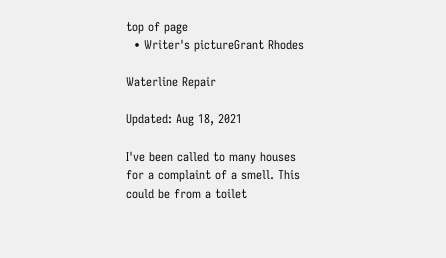top of page
  • Writer's pictureGrant Rhodes

Waterline Repair

Updated: Aug 18, 2021

I've been called to many houses for a complaint of a smell. This could be from a toilet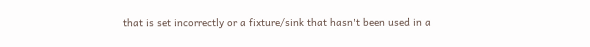that is set incorrectly or a fixture/sink that hasn't been used in a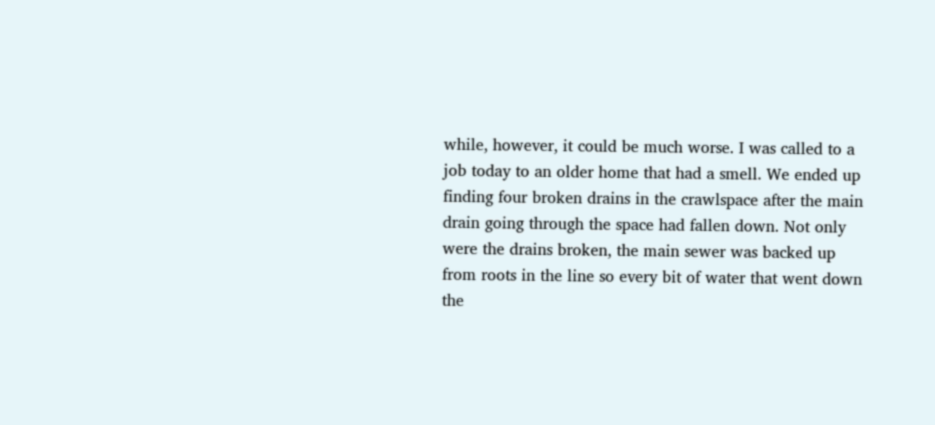while, however, it could be much worse. I was called to a job today to an older home that had a smell. We ended up finding four broken drains in the crawlspace after the main drain going through the space had fallen down. Not only were the drains broken, the main sewer was backed up from roots in the line so every bit of water that went down the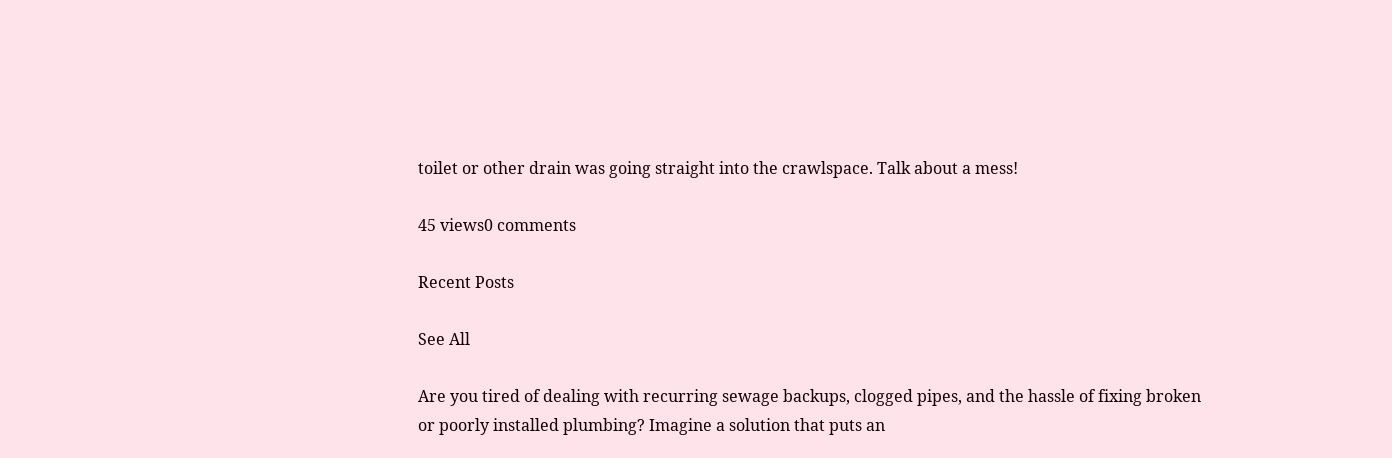toilet or other drain was going straight into the crawlspace. Talk about a mess!

45 views0 comments

Recent Posts

See All

Are you tired of dealing with recurring sewage backups, clogged pipes, and the hassle of fixing broken or poorly installed plumbing? Imagine a solution that puts an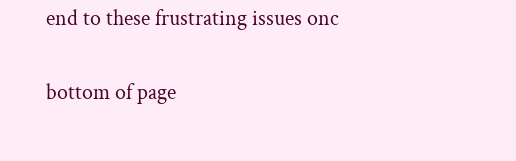end to these frustrating issues onc

bottom of page